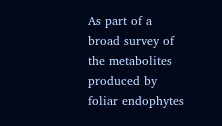As part of a broad survey of the metabolites produced by foliar endophytes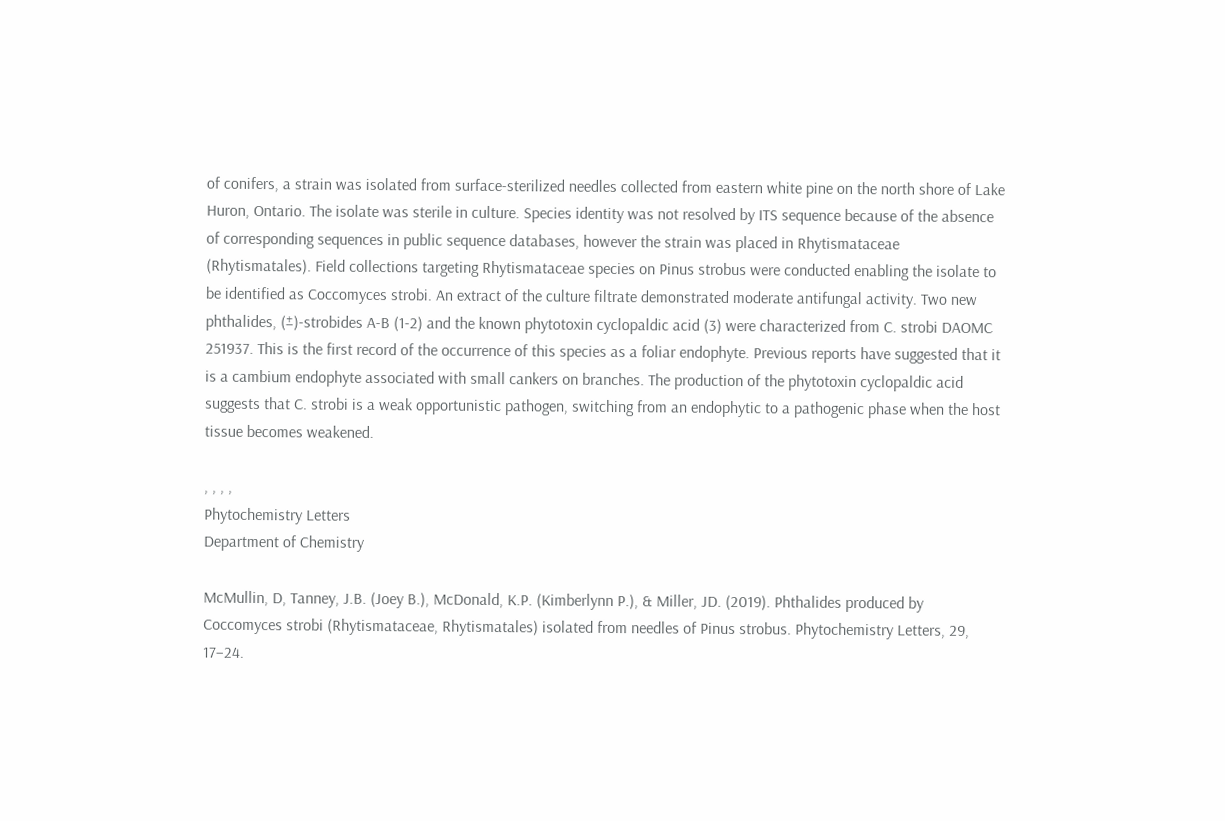of conifers, a strain was isolated from surface-sterilized needles collected from eastern white pine on the north shore of Lake Huron, Ontario. The isolate was sterile in culture. Species identity was not resolved by ITS sequence because of the absence of corresponding sequences in public sequence databases, however the strain was placed in Rhytismataceae (Rhytismatales). Field collections targeting Rhytismataceae species on Pinus strobus were conducted enabling the isolate to be identified as Coccomyces strobi. An extract of the culture filtrate demonstrated moderate antifungal activity. Two new phthalides, (±)-strobides A-B (1-2) and the known phytotoxin cyclopaldic acid (3) were characterized from C. strobi DAOMC 251937. This is the first record of the occurrence of this species as a foliar endophyte. Previous reports have suggested that it is a cambium endophyte associated with small cankers on branches. The production of the phytotoxin cyclopaldic acid suggests that C. strobi is a weak opportunistic pathogen, switching from an endophytic to a pathogenic phase when the host tissue becomes weakened.

, , , ,
Phytochemistry Letters
Department of Chemistry

McMullin, D, Tanney, J.B. (Joey B.), McDonald, K.P. (Kimberlynn P.), & Miller, JD. (2019). Phthalides produced by Coccomyces strobi (Rhytismataceae, Rhytismatales) isolated from needles of Pinus strobus. Phytochemistry Letters, 29, 17–24.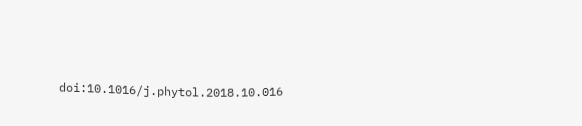doi:10.1016/j.phytol.2018.10.016